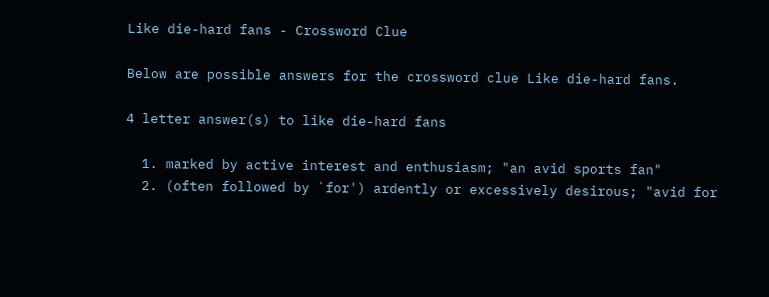Like die-hard fans - Crossword Clue

Below are possible answers for the crossword clue Like die-hard fans.

4 letter answer(s) to like die-hard fans

  1. marked by active interest and enthusiasm; "an avid sports fan"
  2. (often followed by `for') ardently or excessively desirous; "avid for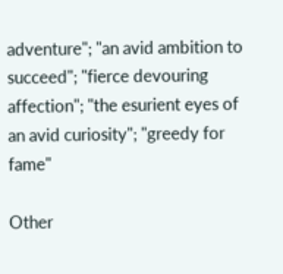adventure"; "an avid ambition to succeed"; "fierce devouring affection"; "the esurient eyes of an avid curiosity"; "greedy for fame"

Other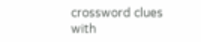crossword clues with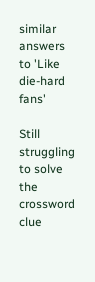similar answers to 'Like die-hard fans'

Still struggling to solve the crossword clue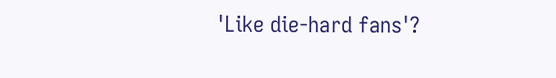'Like die-hard fans'?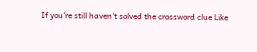If you're still haven't solved the crossword clue Like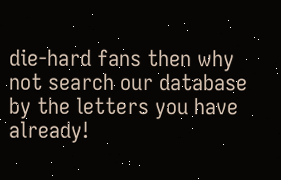die-hard fans then why not search our database by the letters you have already!